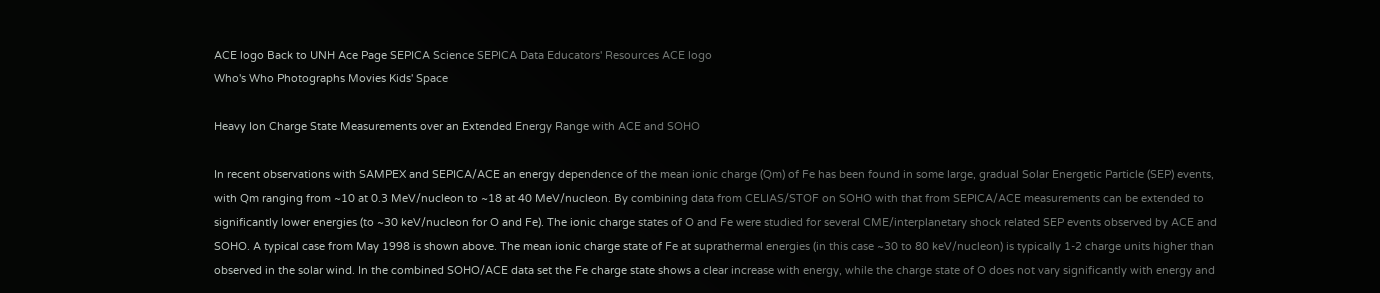ACE logo Back to UNH Ace Page SEPICA Science SEPICA Data Educators' Resources ACE logo
Who's Who Photographs Movies Kids' Space

Heavy Ion Charge State Measurements over an Extended Energy Range with ACE and SOHO

In recent observations with SAMPEX and SEPICA/ACE an energy dependence of the mean ionic charge (Qm) of Fe has been found in some large, gradual Solar Energetic Particle (SEP) events, with Qm ranging from ~10 at 0.3 MeV/nucleon to ~18 at 40 MeV/nucleon. By combining data from CELIAS/STOF on SOHO with that from SEPICA/ACE measurements can be extended to significantly lower energies (to ~30 keV/nucleon for O and Fe). The ionic charge states of O and Fe were studied for several CME/interplanetary shock related SEP events observed by ACE and SOHO. A typical case from May 1998 is shown above. The mean ionic charge state of Fe at suprathermal energies (in this case ~30 to 80 keV/nucleon) is typically 1-2 charge units higher than observed in the solar wind. In the combined SOHO/ACE data set the Fe charge state shows a clear increase with energy, while the charge state of O does not vary significantly with energy and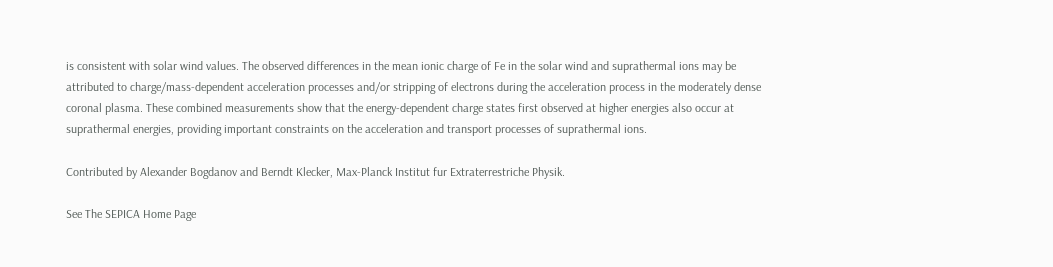is consistent with solar wind values. The observed differences in the mean ionic charge of Fe in the solar wind and suprathermal ions may be attributed to charge/mass-dependent acceleration processes and/or stripping of electrons during the acceleration process in the moderately dense coronal plasma. These combined measurements show that the energy-dependent charge states first observed at higher energies also occur at suprathermal energies, providing important constraints on the acceleration and transport processes of suprathermal ions.

Contributed by Alexander Bogdanov and Berndt Klecker, Max-Planck Institut fur Extraterrestriche Physik.

See The SEPICA Home Page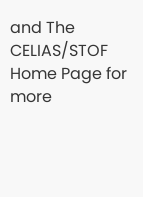and The CELIAS/STOF Home Page for more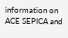information on ACE SEPICA and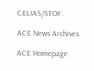CELIAS/STOF.

ACE News Archives

ACE Homepage